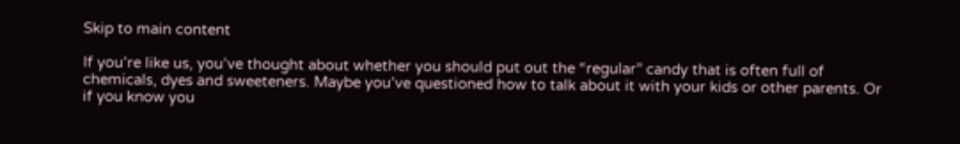Skip to main content

If you’re like us, you’ve thought about whether you should put out the “regular” candy that is often full of chemicals, dyes and sweeteners. Maybe you’ve questioned how to talk about it with your kids or other parents. Or if you know you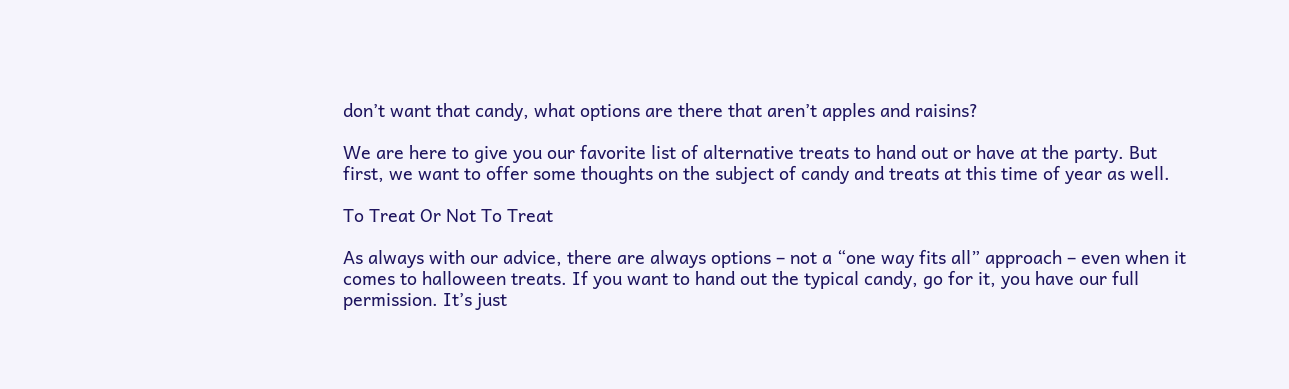don’t want that candy, what options are there that aren’t apples and raisins?

We are here to give you our favorite list of alternative treats to hand out or have at the party. But first, we want to offer some thoughts on the subject of candy and treats at this time of year as well.

To Treat Or Not To Treat

As always with our advice, there are always options – not a “one way fits all” approach – even when it comes to halloween treats. If you want to hand out the typical candy, go for it, you have our full permission. It’s just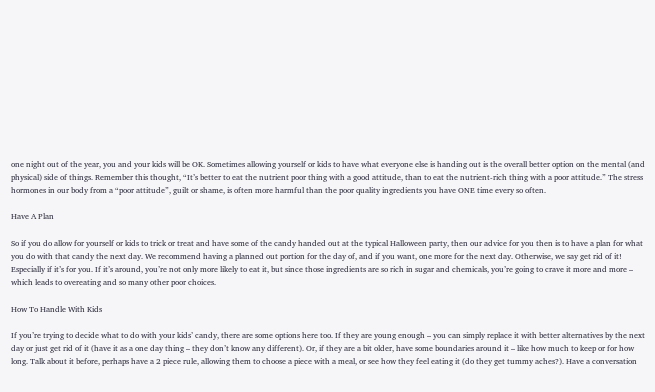one night out of the year, you and your kids will be OK. Sometimes allowing yourself or kids to have what everyone else is handing out is the overall better option on the mental (and physical) side of things. Remember this thought, “It’s better to eat the nutrient poor thing with a good attitude, than to eat the nutrient-rich thing with a poor attitude.” The stress hormones in our body from a “poor attitude”, guilt or shame, is often more harmful than the poor quality ingredients you have ONE time every so often.

Have A Plan

So if you do allow for yourself or kids to trick or treat and have some of the candy handed out at the typical Halloween party, then our advice for you then is to have a plan for what you do with that candy the next day. We recommend having a planned out portion for the day of, and if you want, one more for the next day. Otherwise, we say get rid of it! Especially if it’s for you. If it’s around, you’re not only more likely to eat it, but since those ingredients are so rich in sugar and chemicals, you’re going to crave it more and more – which leads to overeating and so many other poor choices.

How To Handle With Kids

If you’re trying to decide what to do with your kids’ candy, there are some options here too. If they are young enough – you can simply replace it with better alternatives by the next day or just get rid of it (have it as a one day thing – they don’t know any different). Or, if they are a bit older, have some boundaries around it – like how much to keep or for how long. Talk about it before, perhaps have a 2 piece rule, allowing them to choose a piece with a meal, or see how they feel eating it (do they get tummy aches?). Have a conversation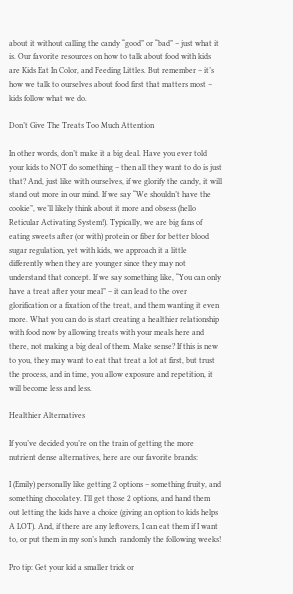about it without calling the candy “good” or “bad” – just what it is. Our favorite resources on how to talk about food with kids are Kids Eat In Color, and Feeding Littles. But remember – it’s how we talk to ourselves about food first that matters most – kids follow what we do.

Don’t Give The Treats Too Much Attention

In other words, don’t make it a big deal. Have you ever told your kids to NOT do something – then all they want to do is just that? And, just like with ourselves, if we glorify the candy, it will stand out more in our mind. If we say “We shouldn’t have the cookie”, we’ll likely think about it more and obsess (hello Reticular Activating System!). Typically, we are big fans of eating sweets after (or with) protein or fiber for better blood sugar regulation, yet with kids, we approach it a little differently when they are younger since they may not understand that concept. If we say something like, “You can only have a treat after your meal” – it can lead to the over glorification or a fixation of the treat, and them wanting it even more. What you can do is start creating a healthier relationship with food now by allowing treats with your meals here and there, not making a big deal of them. Make sense? If this is new to you, they may want to eat that treat a lot at first, but trust the process, and in time, you allow exposure and repetition, it will become less and less.

Healthier Alternatives

If you’ve decided you’re on the train of getting the more nutrient dense alternatives, here are our favorite brands:

I (Emily) personally like getting 2 options – something fruity, and something chocolatey. I’ll get those 2 options, and hand them out letting the kids have a choice (giving an option to kids helps A LOT). And, if there are any leftovers, I can eat them if I want to, or put them in my son’s lunch  randomly the following weeks!

Pro tip: Get your kid a smaller trick or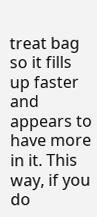treat bag so it fills up faster and appears to have more in it. This way, if you do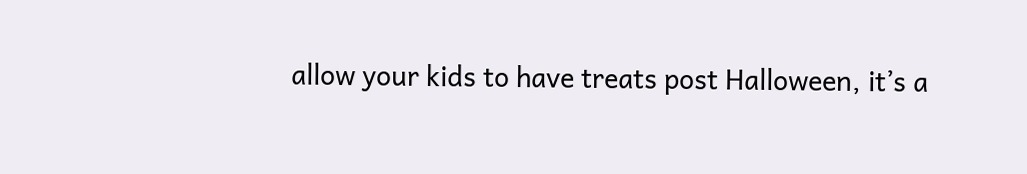allow your kids to have treats post Halloween, it’s a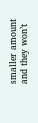smaller amount and they won’t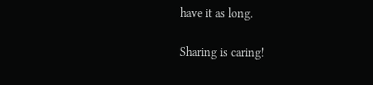have it as long.

Sharing is caring!